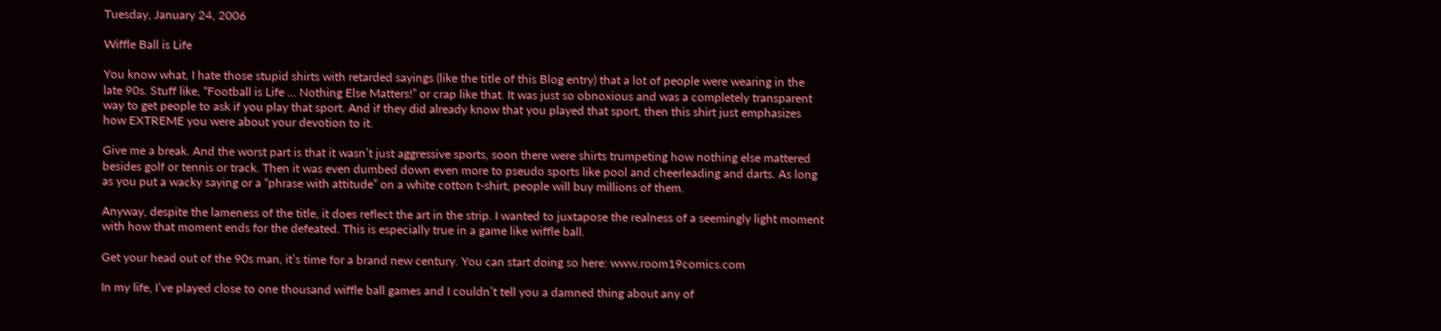Tuesday, January 24, 2006

Wiffle Ball is Life

You know what, I hate those stupid shirts with retarded sayings (like the title of this Blog entry) that a lot of people were wearing in the late 90s. Stuff like, “Football is Life … Nothing Else Matters!” or crap like that. It was just so obnoxious and was a completely transparent way to get people to ask if you play that sport. And if they did already know that you played that sport, then this shirt just emphasizes how EXTREME you were about your devotion to it.

Give me a break. And the worst part is that it wasn’t just aggressive sports, soon there were shirts trumpeting how nothing else mattered besides golf or tennis or track. Then it was even dumbed down even more to pseudo sports like pool and cheerleading and darts. As long as you put a wacky saying or a “phrase with attitude” on a white cotton t-shirt, people will buy millions of them.

Anyway, despite the lameness of the title, it does reflect the art in the strip. I wanted to juxtapose the realness of a seemingly light moment with how that moment ends for the defeated. This is especially true in a game like wiffle ball.

Get your head out of the 90s man, it’s time for a brand new century. You can start doing so here: www.room19comics.com

In my life, I’ve played close to one thousand wiffle ball games and I couldn’t tell you a damned thing about any of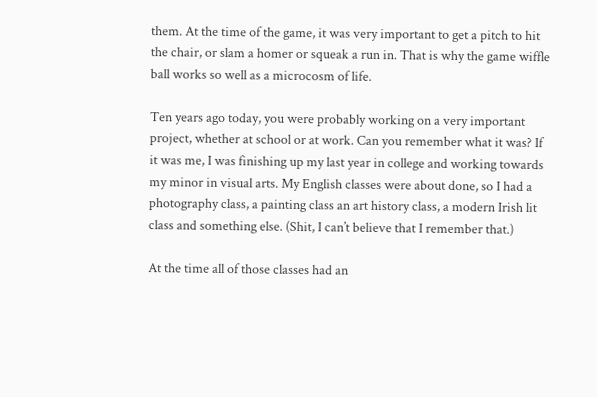them. At the time of the game, it was very important to get a pitch to hit the chair, or slam a homer or squeak a run in. That is why the game wiffle ball works so well as a microcosm of life.

Ten years ago today, you were probably working on a very important project, whether at school or at work. Can you remember what it was? If it was me, I was finishing up my last year in college and working towards my minor in visual arts. My English classes were about done, so I had a photography class, a painting class an art history class, a modern Irish lit class and something else. (Shit, I can’t believe that I remember that.)

At the time all of those classes had an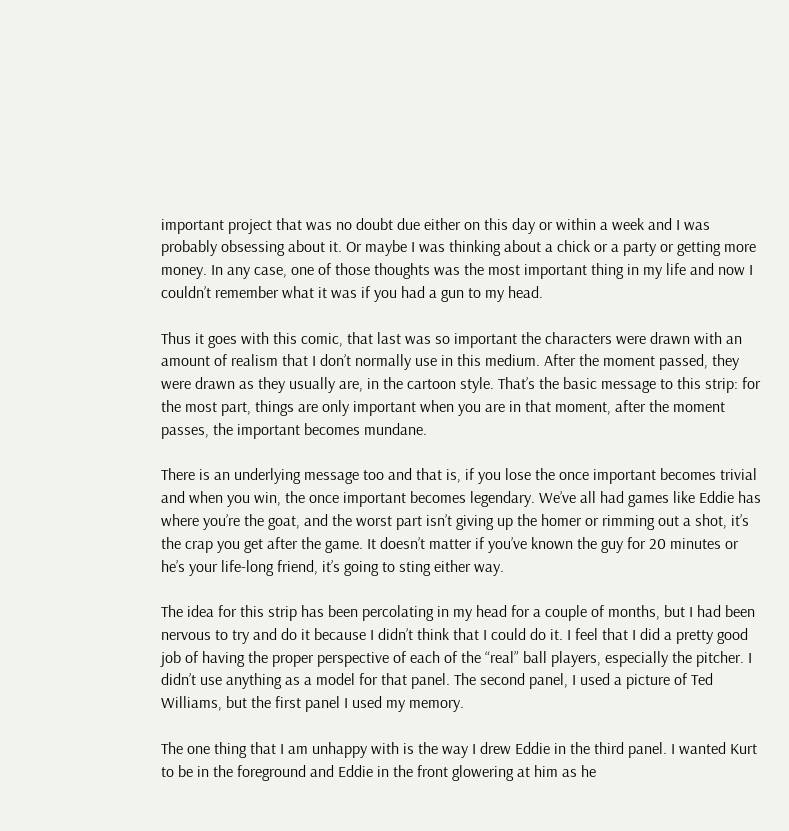important project that was no doubt due either on this day or within a week and I was probably obsessing about it. Or maybe I was thinking about a chick or a party or getting more money. In any case, one of those thoughts was the most important thing in my life and now I couldn’t remember what it was if you had a gun to my head.

Thus it goes with this comic, that last was so important the characters were drawn with an amount of realism that I don’t normally use in this medium. After the moment passed, they were drawn as they usually are, in the cartoon style. That’s the basic message to this strip: for the most part, things are only important when you are in that moment, after the moment passes, the important becomes mundane.

There is an underlying message too and that is, if you lose the once important becomes trivial and when you win, the once important becomes legendary. We’ve all had games like Eddie has where you’re the goat, and the worst part isn’t giving up the homer or rimming out a shot, it’s the crap you get after the game. It doesn’t matter if you’ve known the guy for 20 minutes or he’s your life-long friend, it’s going to sting either way.

The idea for this strip has been percolating in my head for a couple of months, but I had been nervous to try and do it because I didn’t think that I could do it. I feel that I did a pretty good job of having the proper perspective of each of the “real” ball players, especially the pitcher. I didn’t use anything as a model for that panel. The second panel, I used a picture of Ted Williams, but the first panel I used my memory.

The one thing that I am unhappy with is the way I drew Eddie in the third panel. I wanted Kurt to be in the foreground and Eddie in the front glowering at him as he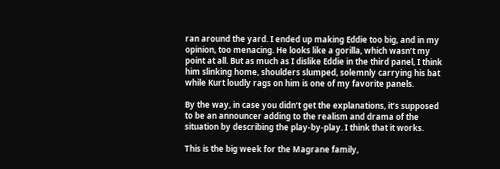ran around the yard. I ended up making Eddie too big, and in my opinion, too menacing. He looks like a gorilla, which wasn’t my point at all. But as much as I dislike Eddie in the third panel, I think him slinking home, shoulders slumped, solemnly carrying his bat while Kurt loudly rags on him is one of my favorite panels.

By the way, in case you didn’t get the explanations, it’s supposed to be an announcer adding to the realism and drama of the situation by describing the play-by-play. I think that it works.

This is the big week for the Magrane family,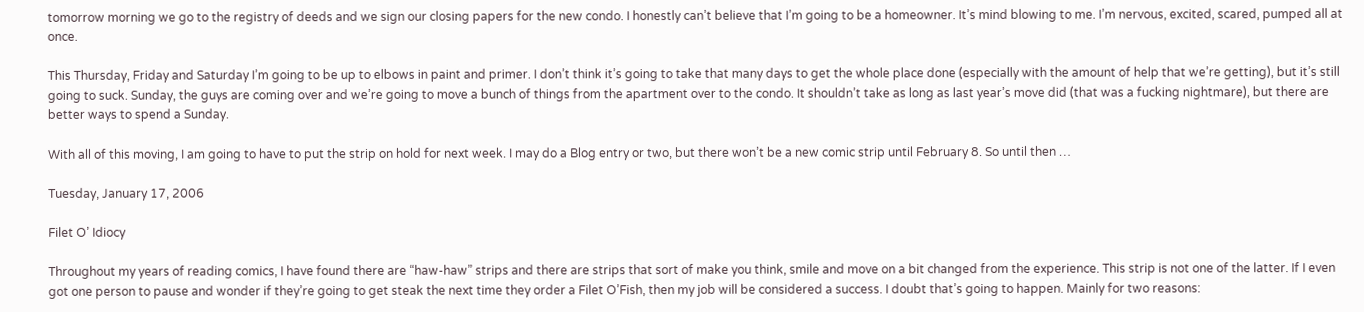tomorrow morning we go to the registry of deeds and we sign our closing papers for the new condo. I honestly can’t believe that I’m going to be a homeowner. It’s mind blowing to me. I’m nervous, excited, scared, pumped all at once.

This Thursday, Friday and Saturday I’m going to be up to elbows in paint and primer. I don’t think it’s going to take that many days to get the whole place done (especially with the amount of help that we’re getting), but it’s still going to suck. Sunday, the guys are coming over and we’re going to move a bunch of things from the apartment over to the condo. It shouldn’t take as long as last year’s move did (that was a fucking nightmare), but there are better ways to spend a Sunday.

With all of this moving, I am going to have to put the strip on hold for next week. I may do a Blog entry or two, but there won’t be a new comic strip until February 8. So until then …

Tuesday, January 17, 2006

Filet O’ Idiocy

Throughout my years of reading comics, I have found there are “haw-haw” strips and there are strips that sort of make you think, smile and move on a bit changed from the experience. This strip is not one of the latter. If I even got one person to pause and wonder if they’re going to get steak the next time they order a Filet O’Fish, then my job will be considered a success. I doubt that’s going to happen. Mainly for two reasons: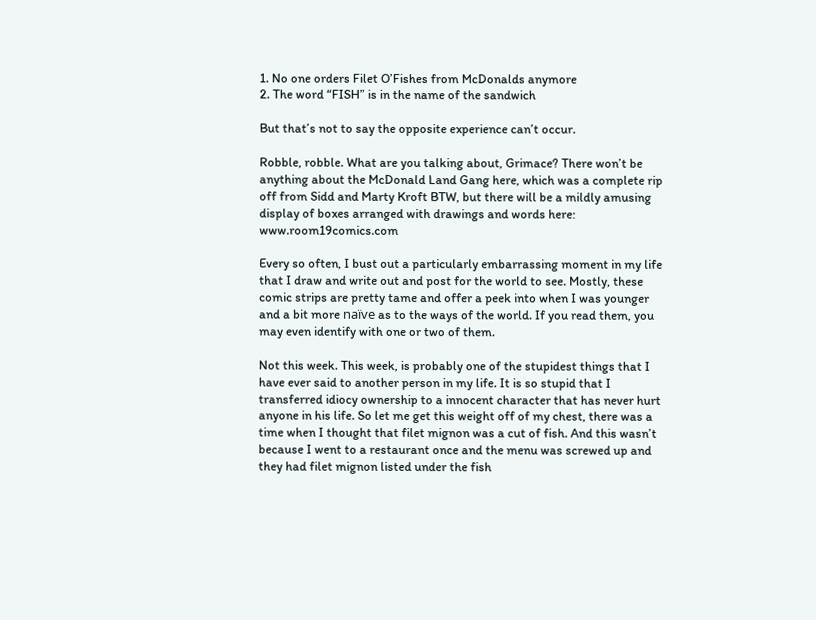1. No one orders Filet O’Fishes from McDonalds anymore
2. The word “FISH” is in the name of the sandwich

But that’s not to say the opposite experience can’t occur.

Robble, robble. What are you talking about, Grimace? There won’t be anything about the McDonald Land Gang here, which was a complete rip off from Sidd and Marty Kroft BTW, but there will be a mildly amusing display of boxes arranged with drawings and words here: www.room19comics.com

Every so often, I bust out a particularly embarrassing moment in my life that I draw and write out and post for the world to see. Mostly, these comic strips are pretty tame and offer a peek into when I was younger and a bit more naïve as to the ways of the world. If you read them, you may even identify with one or two of them.

Not this week. This week, is probably one of the stupidest things that I have ever said to another person in my life. It is so stupid that I transferred idiocy ownership to a innocent character that has never hurt anyone in his life. So let me get this weight off of my chest, there was a time when I thought that filet mignon was a cut of fish. And this wasn’t because I went to a restaurant once and the menu was screwed up and they had filet mignon listed under the fish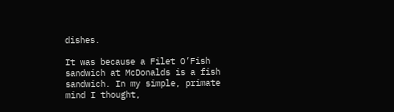dishes.

It was because a Filet O’Fish sandwich at McDonalds is a fish sandwich. In my simple, primate mind I thought,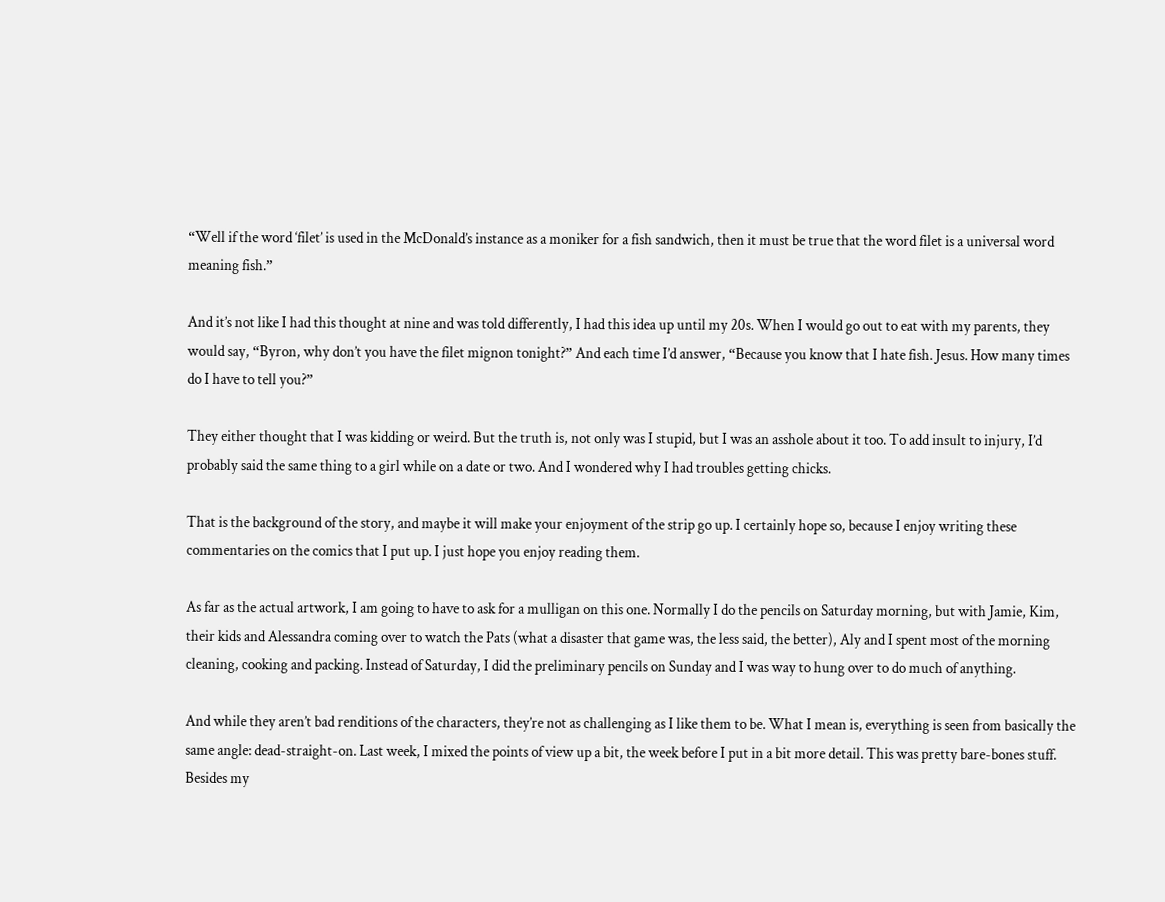“Well if the word ‘filet’ is used in the McDonald’s instance as a moniker for a fish sandwich, then it must be true that the word filet is a universal word meaning fish.”

And it’s not like I had this thought at nine and was told differently, I had this idea up until my 20s. When I would go out to eat with my parents, they would say, “Byron, why don’t you have the filet mignon tonight?” And each time I’d answer, “Because you know that I hate fish. Jesus. How many times do I have to tell you?”

They either thought that I was kidding or weird. But the truth is, not only was I stupid, but I was an asshole about it too. To add insult to injury, I’d probably said the same thing to a girl while on a date or two. And I wondered why I had troubles getting chicks.

That is the background of the story, and maybe it will make your enjoyment of the strip go up. I certainly hope so, because I enjoy writing these commentaries on the comics that I put up. I just hope you enjoy reading them.

As far as the actual artwork, I am going to have to ask for a mulligan on this one. Normally I do the pencils on Saturday morning, but with Jamie, Kim, their kids and Alessandra coming over to watch the Pats (what a disaster that game was, the less said, the better), Aly and I spent most of the morning cleaning, cooking and packing. Instead of Saturday, I did the preliminary pencils on Sunday and I was way to hung over to do much of anything.

And while they aren’t bad renditions of the characters, they’re not as challenging as I like them to be. What I mean is, everything is seen from basically the same angle: dead-straight-on. Last week, I mixed the points of view up a bit, the week before I put in a bit more detail. This was pretty bare-bones stuff. Besides my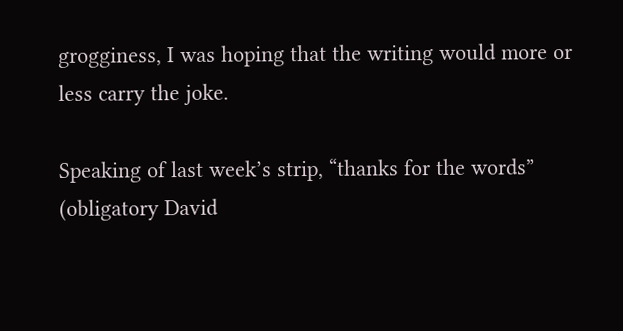grogginess, I was hoping that the writing would more or less carry the joke.

Speaking of last week’s strip, “thanks for the words” (obligatory David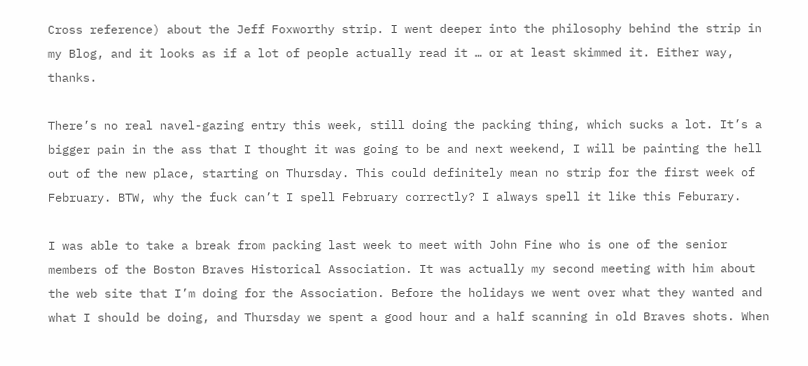Cross reference) about the Jeff Foxworthy strip. I went deeper into the philosophy behind the strip in my Blog, and it looks as if a lot of people actually read it … or at least skimmed it. Either way, thanks.

There’s no real navel-gazing entry this week, still doing the packing thing, which sucks a lot. It’s a bigger pain in the ass that I thought it was going to be and next weekend, I will be painting the hell out of the new place, starting on Thursday. This could definitely mean no strip for the first week of February. BTW, why the fuck can’t I spell February correctly? I always spell it like this Feburary.

I was able to take a break from packing last week to meet with John Fine who is one of the senior members of the Boston Braves Historical Association. It was actually my second meeting with him about the web site that I’m doing for the Association. Before the holidays we went over what they wanted and what I should be doing, and Thursday we spent a good hour and a half scanning in old Braves shots. When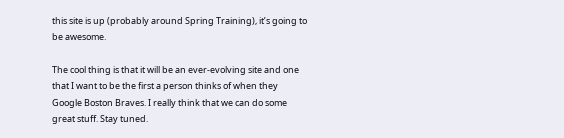this site is up (probably around Spring Training), it’s going to be awesome.

The cool thing is that it will be an ever-evolving site and one that I want to be the first a person thinks of when they Google Boston Braves. I really think that we can do some great stuff. Stay tuned.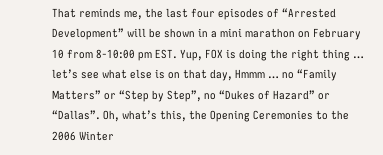That reminds me, the last four episodes of “Arrested Development” will be shown in a mini marathon on February 10 from 8-10:00 pm EST. Yup, FOX is doing the right thing … let’s see what else is on that day, Hmmm … no “Family Matters” or “Step by Step”, no “Dukes of Hazard” or “Dallas”. Oh, what’s this, the Opening Ceremonies to the 2006 Winter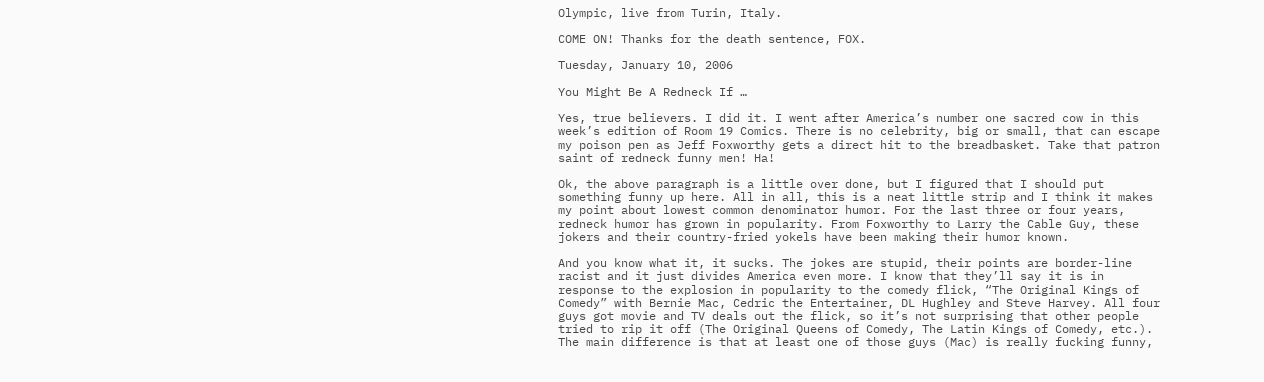Olympic, live from Turin, Italy.

COME ON! Thanks for the death sentence, FOX.

Tuesday, January 10, 2006

You Might Be A Redneck If …

Yes, true believers. I did it. I went after America’s number one sacred cow in this week’s edition of Room 19 Comics. There is no celebrity, big or small, that can escape my poison pen as Jeff Foxworthy gets a direct hit to the breadbasket. Take that patron saint of redneck funny men! Ha!

Ok, the above paragraph is a little over done, but I figured that I should put something funny up here. All in all, this is a neat little strip and I think it makes my point about lowest common denominator humor. For the last three or four years, redneck humor has grown in popularity. From Foxworthy to Larry the Cable Guy, these jokers and their country-fried yokels have been making their humor known.

And you know what it, it sucks. The jokes are stupid, their points are border-line racist and it just divides America even more. I know that they’ll say it is in response to the explosion in popularity to the comedy flick, “The Original Kings of Comedy” with Bernie Mac, Cedric the Entertainer, DL Hughley and Steve Harvey. All four guys got movie and TV deals out the flick, so it’s not surprising that other people tried to rip it off (The Original Queens of Comedy, The Latin Kings of Comedy, etc.). The main difference is that at least one of those guys (Mac) is really fucking funny,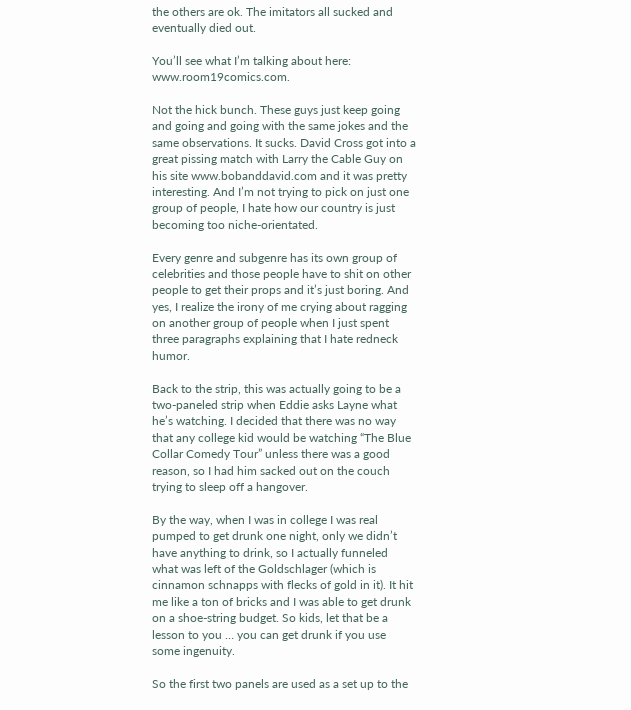the others are ok. The imitators all sucked and eventually died out.

You’ll see what I’m talking about here: www.room19comics.com.

Not the hick bunch. These guys just keep going and going and going with the same jokes and the same observations. It sucks. David Cross got into a great pissing match with Larry the Cable Guy on his site www.bobanddavid.com and it was pretty interesting. And I’m not trying to pick on just one group of people, I hate how our country is just becoming too niche-orientated.

Every genre and subgenre has its own group of celebrities and those people have to shit on other people to get their props and it’s just boring. And yes, I realize the irony of me crying about ragging on another group of people when I just spent three paragraphs explaining that I hate redneck humor.

Back to the strip, this was actually going to be a two-paneled strip when Eddie asks Layne what he’s watching. I decided that there was no way that any college kid would be watching “The Blue Collar Comedy Tour” unless there was a good reason, so I had him sacked out on the couch trying to sleep off a hangover.

By the way, when I was in college I was real pumped to get drunk one night, only we didn’t have anything to drink, so I actually funneled what was left of the Goldschlager (which is cinnamon schnapps with flecks of gold in it). It hit me like a ton of bricks and I was able to get drunk on a shoe-string budget. So kids, let that be a lesson to you … you can get drunk if you use some ingenuity.

So the first two panels are used as a set up to the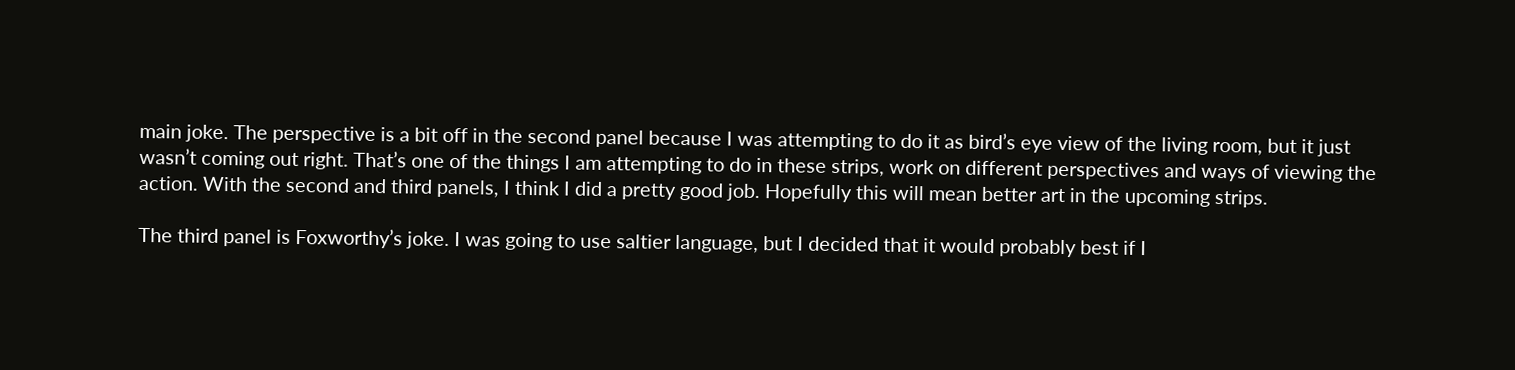main joke. The perspective is a bit off in the second panel because I was attempting to do it as bird’s eye view of the living room, but it just wasn’t coming out right. That’s one of the things I am attempting to do in these strips, work on different perspectives and ways of viewing the action. With the second and third panels, I think I did a pretty good job. Hopefully this will mean better art in the upcoming strips.

The third panel is Foxworthy’s joke. I was going to use saltier language, but I decided that it would probably best if I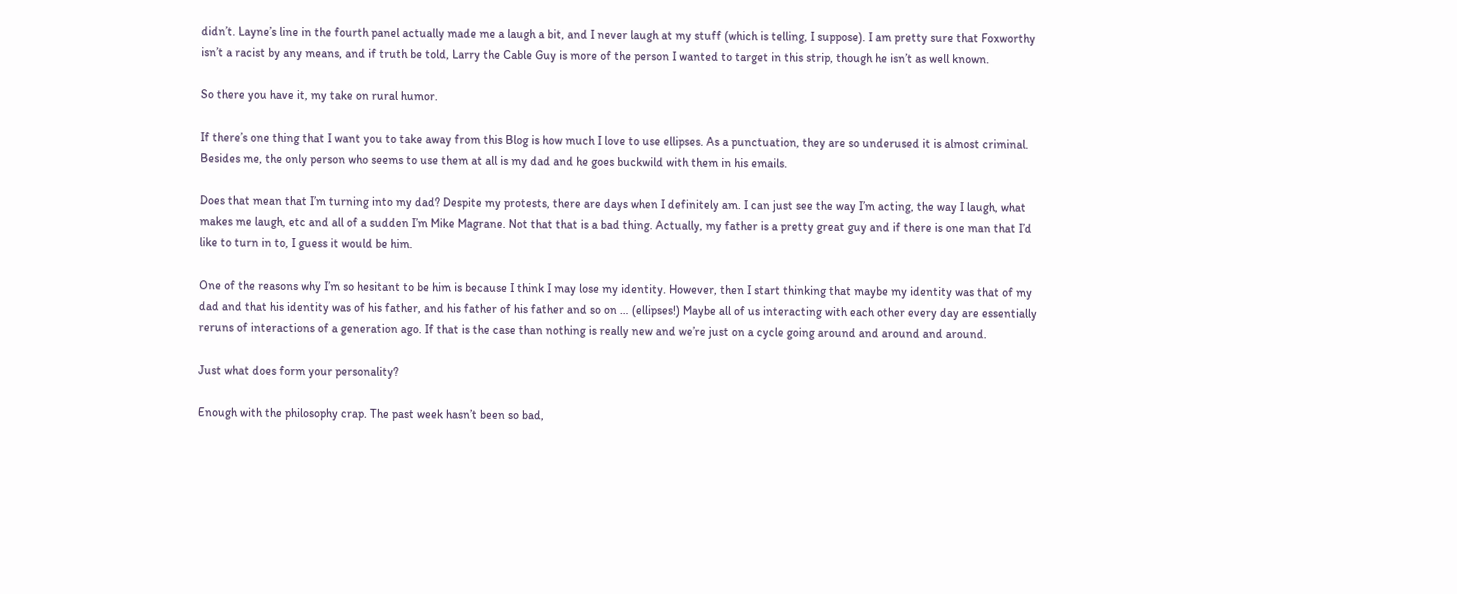didn’t. Layne’s line in the fourth panel actually made me a laugh a bit, and I never laugh at my stuff (which is telling, I suppose). I am pretty sure that Foxworthy isn’t a racist by any means, and if truth be told, Larry the Cable Guy is more of the person I wanted to target in this strip, though he isn’t as well known.

So there you have it, my take on rural humor.

If there’s one thing that I want you to take away from this Blog is how much I love to use ellipses. As a punctuation, they are so underused it is almost criminal. Besides me, the only person who seems to use them at all is my dad and he goes buckwild with them in his emails.

Does that mean that I’m turning into my dad? Despite my protests, there are days when I definitely am. I can just see the way I’m acting, the way I laugh, what makes me laugh, etc and all of a sudden I’m Mike Magrane. Not that that is a bad thing. Actually, my father is a pretty great guy and if there is one man that I’d like to turn in to, I guess it would be him.

One of the reasons why I’m so hesitant to be him is because I think I may lose my identity. However, then I start thinking that maybe my identity was that of my dad and that his identity was of his father, and his father of his father and so on … (ellipses!) Maybe all of us interacting with each other every day are essentially reruns of interactions of a generation ago. If that is the case than nothing is really new and we’re just on a cycle going around and around and around.

Just what does form your personality?

Enough with the philosophy crap. The past week hasn’t been so bad,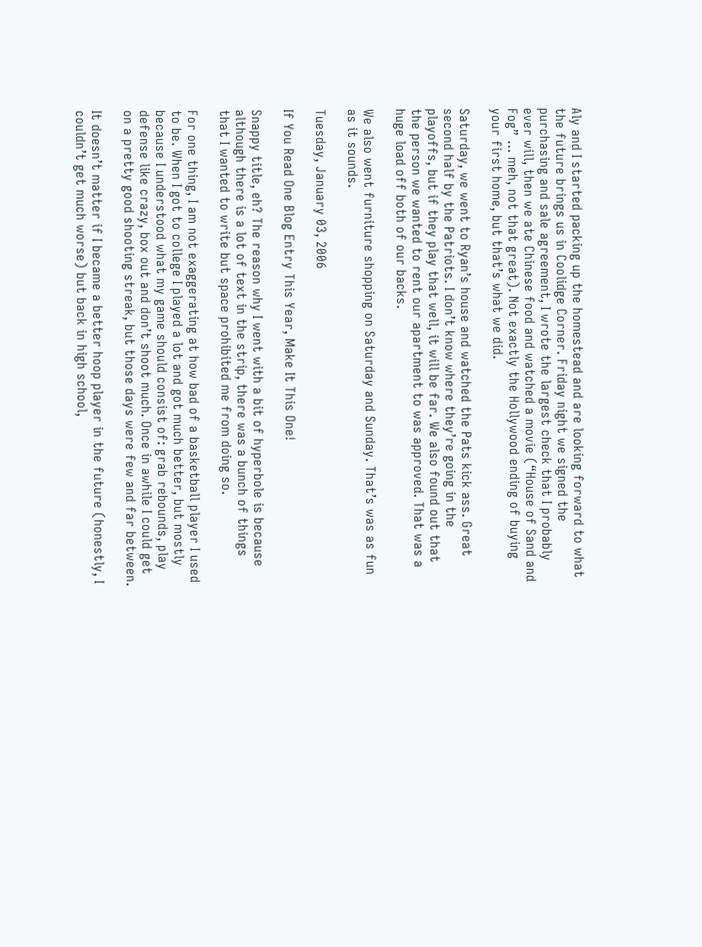Aly and I started packing up the homestead and are looking forward to what the future brings us in Coolidge Corner. Friday night we signed the purchasing and sale agreement, I wrote the largest check that I probably ever will, then we ate Chinese food and watched a movie (“House of Sand and Fog” … meh, not that great). Not exactly the Hollywood ending of buying your first home, but that’s what we did.

Saturday, we went to Ryan’s house and watched the Pats kick ass. Great second half by the Patriots. I don’t know where they’re going in the playoffs, but if they play that well, it will be far. We also found out that the person we wanted to rent our apartment to was approved. That was a huge load off both of our backs.

We also went furniture shopping on Saturday and Sunday. That’s was as fun as it sounds.

Tuesday, January 03, 2006

If You Read One Blog Entry This Year, Make It This One!

Snappy title, eh? The reason why I went with a bit of hyperbole is because although there is a lot of text in the strip, there was a bunch of things that I wanted to write but space prohibited me from doing so.

For one thing, I am not exaggerating at how bad of a basketball player I used to be. When I got to college I played a lot and got much better, but mostly because I understood what my game should consist of: grab rebounds, play defense like crazy, box out and don’t shoot much. Once in awhile I could get on a pretty good shooting streak, but those days were few and far between.

It doesn’t matter if I became a better hoop player in the future (honestly, I couldn’t get much worse) but back in high school,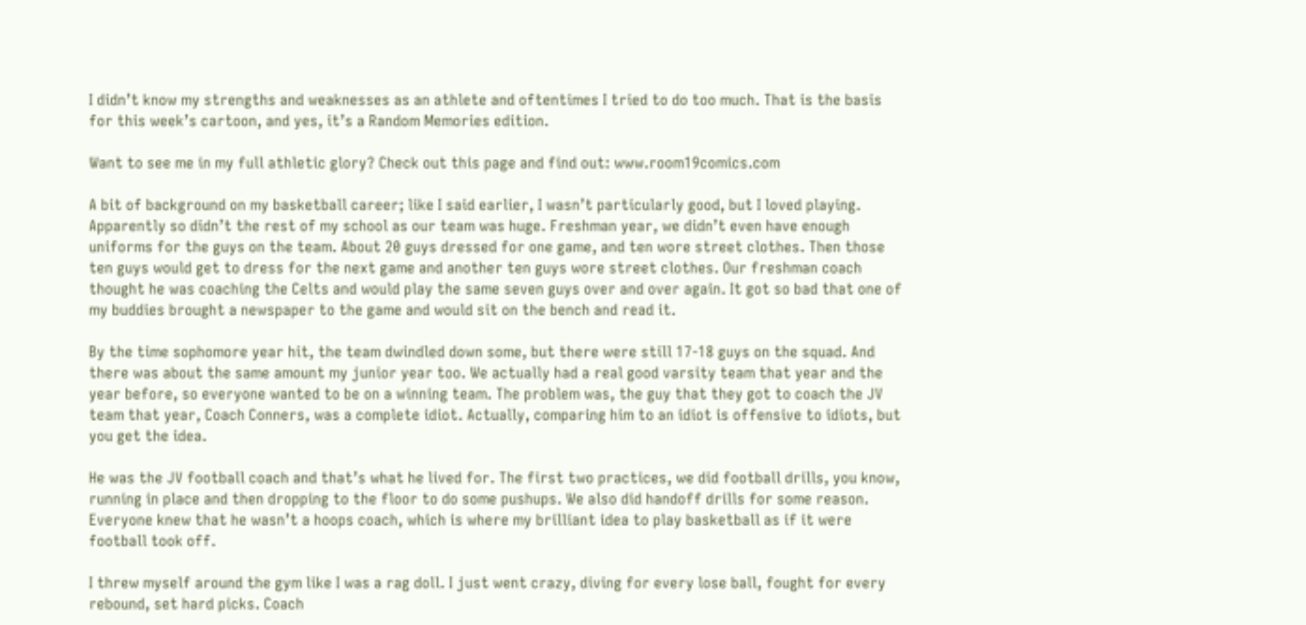I didn’t know my strengths and weaknesses as an athlete and oftentimes I tried to do too much. That is the basis for this week’s cartoon, and yes, it’s a Random Memories edition.

Want to see me in my full athletic glory? Check out this page and find out: www.room19comics.com

A bit of background on my basketball career; like I said earlier, I wasn’t particularly good, but I loved playing. Apparently so didn’t the rest of my school as our team was huge. Freshman year, we didn’t even have enough uniforms for the guys on the team. About 20 guys dressed for one game, and ten wore street clothes. Then those ten guys would get to dress for the next game and another ten guys wore street clothes. Our freshman coach thought he was coaching the Celts and would play the same seven guys over and over again. It got so bad that one of my buddies brought a newspaper to the game and would sit on the bench and read it.

By the time sophomore year hit, the team dwindled down some, but there were still 17-18 guys on the squad. And there was about the same amount my junior year too. We actually had a real good varsity team that year and the year before, so everyone wanted to be on a winning team. The problem was, the guy that they got to coach the JV team that year, Coach Conners, was a complete idiot. Actually, comparing him to an idiot is offensive to idiots, but you get the idea.

He was the JV football coach and that’s what he lived for. The first two practices, we did football drills, you know, running in place and then dropping to the floor to do some pushups. We also did handoff drills for some reason. Everyone knew that he wasn’t a hoops coach, which is where my brilliant idea to play basketball as if it were football took off.

I threw myself around the gym like I was a rag doll. I just went crazy, diving for every lose ball, fought for every rebound, set hard picks. Coach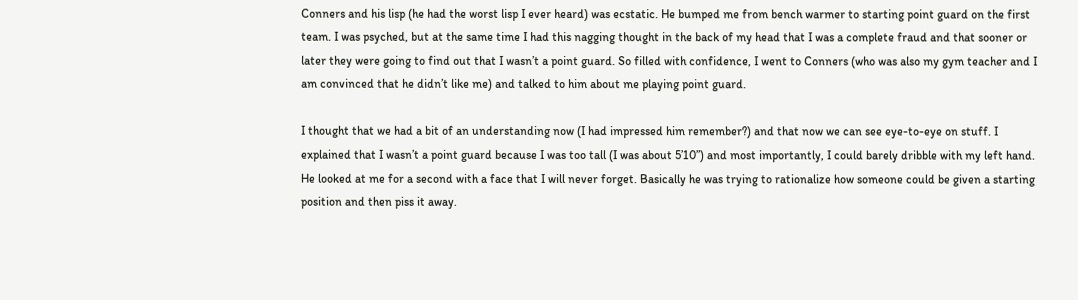Conners and his lisp (he had the worst lisp I ever heard) was ecstatic. He bumped me from bench warmer to starting point guard on the first team. I was psyched, but at the same time I had this nagging thought in the back of my head that I was a complete fraud and that sooner or later they were going to find out that I wasn’t a point guard. So filled with confidence, I went to Conners (who was also my gym teacher and I am convinced that he didn’t like me) and talked to him about me playing point guard.

I thought that we had a bit of an understanding now (I had impressed him remember?) and that now we can see eye-to-eye on stuff. I explained that I wasn’t a point guard because I was too tall (I was about 5’10”) and most importantly, I could barely dribble with my left hand. He looked at me for a second with a face that I will never forget. Basically he was trying to rationalize how someone could be given a starting position and then piss it away.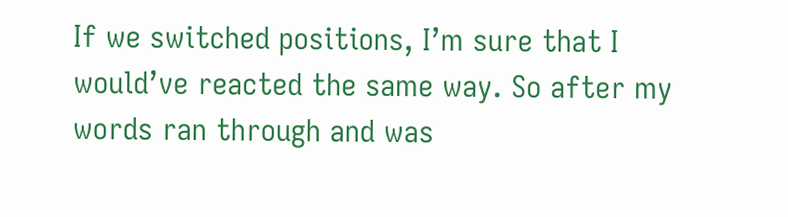If we switched positions, I’m sure that I would’ve reacted the same way. So after my words ran through and was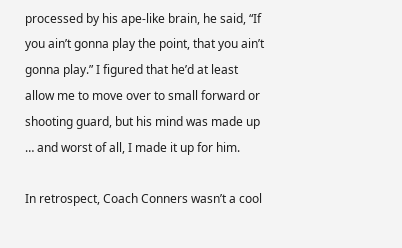processed by his ape-like brain, he said, “If you ain’t gonna play the point, that you ain’t gonna play.” I figured that he’d at least allow me to move over to small forward or shooting guard, but his mind was made up … and worst of all, I made it up for him.

In retrospect, Coach Conners wasn’t a cool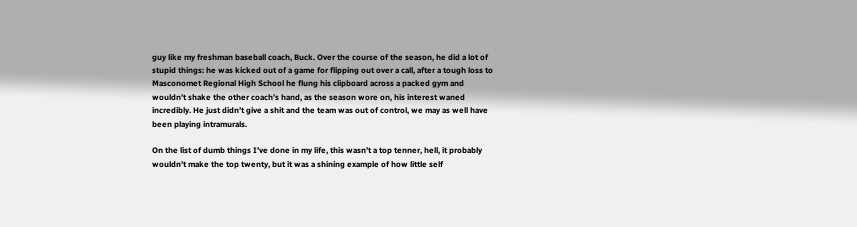guy like my freshman baseball coach, Buck. Over the course of the season, he did a lot of stupid things: he was kicked out of a game for flipping out over a call, after a tough loss to Masconomet Regional High School he flung his clipboard across a packed gym and wouldn’t shake the other coach’s hand, as the season wore on, his interest waned incredibly. He just didn’t give a shit and the team was out of control, we may as well have been playing intramurals.

On the list of dumb things I’ve done in my life, this wasn’t a top tenner, hell, it probably wouldn’t make the top twenty, but it was a shining example of how little self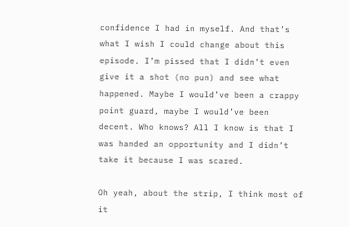confidence I had in myself. And that’s what I wish I could change about this episode. I’m pissed that I didn’t even give it a shot (no pun) and see what happened. Maybe I would’ve been a crappy point guard, maybe I would’ve been decent. Who knows? All I know is that I was handed an opportunity and I didn’t take it because I was scared.

Oh yeah, about the strip, I think most of it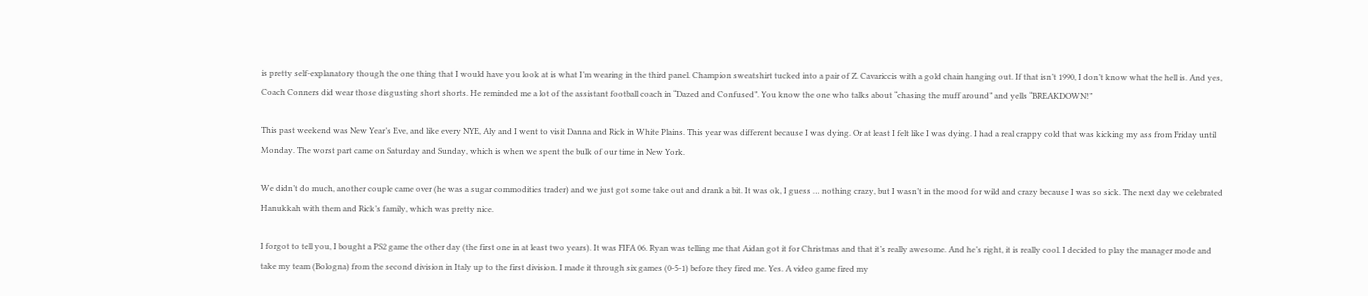is pretty self-explanatory though the one thing that I would have you look at is what I’m wearing in the third panel. Champion sweatshirt tucked into a pair of Z. Cavariccis with a gold chain hanging out. If that isn’t 1990, I don’t know what the hell is. And yes, Coach Conners did wear those disgusting short shorts. He reminded me a lot of the assistant football coach in “Dazed and Confused”. You know the one who talks about “chasing the muff around” and yells “BREAKDOWN!”

This past weekend was New Year’s Eve, and like every NYE, Aly and I went to visit Danna and Rick in White Plains. This year was different because I was dying. Or at least I felt like I was dying. I had a real crappy cold that was kicking my ass from Friday until Monday. The worst part came on Saturday and Sunday, which is when we spent the bulk of our time in New York.

We didn’t do much, another couple came over (he was a sugar commodities trader) and we just got some take out and drank a bit. It was ok, I guess … nothing crazy, but I wasn’t in the mood for wild and crazy because I was so sick. The next day we celebrated Hanukkah with them and Rick’s family, which was pretty nice.

I forgot to tell you, I bought a PS2 game the other day (the first one in at least two years). It was FIFA 06. Ryan was telling me that Aidan got it for Christmas and that it’s really awesome. And he’s right, it is really cool. I decided to play the manager mode and take my team (Bologna) from the second division in Italy up to the first division. I made it through six games (0-5-1) before they fired me. Yes. A video game fired my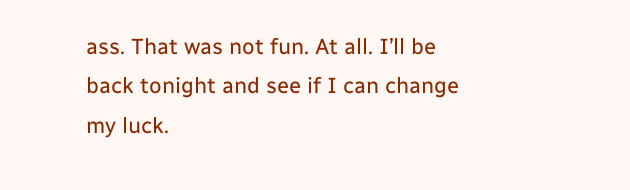ass. That was not fun. At all. I’ll be back tonight and see if I can change my luck.